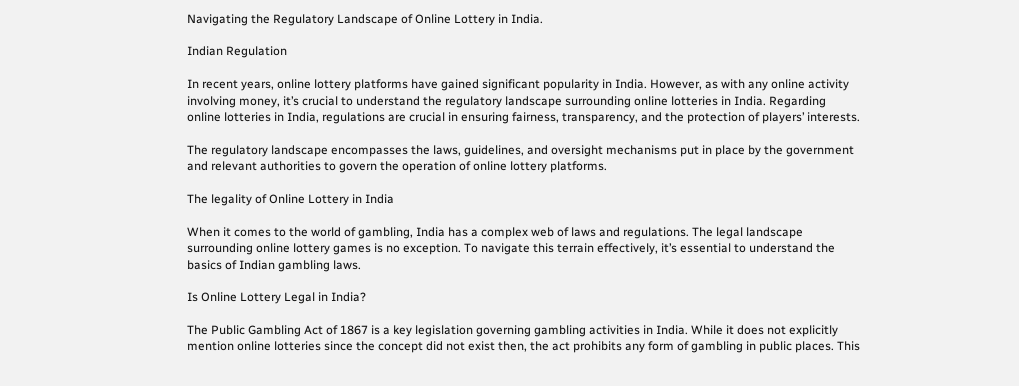Navigating the Regulatory Landscape of Online Lottery in India.

Indian Regulation

In recent years, online lottery platforms have gained significant popularity in India. However, as with any online activity involving money, it’s crucial to understand the regulatory landscape surrounding online lotteries in India. Regarding online lotteries in India, regulations are crucial in ensuring fairness, transparency, and the protection of players’ interests.

The regulatory landscape encompasses the laws, guidelines, and oversight mechanisms put in place by the government and relevant authorities to govern the operation of online lottery platforms.

The legality of Online Lottery in India

When it comes to the world of gambling, India has a complex web of laws and regulations. The legal landscape surrounding online lottery games is no exception. To navigate this terrain effectively, it’s essential to understand the basics of Indian gambling laws.

Is Online Lottery Legal in India?

The Public Gambling Act of 1867 is a key legislation governing gambling activities in India. While it does not explicitly mention online lotteries since the concept did not exist then, the act prohibits any form of gambling in public places. This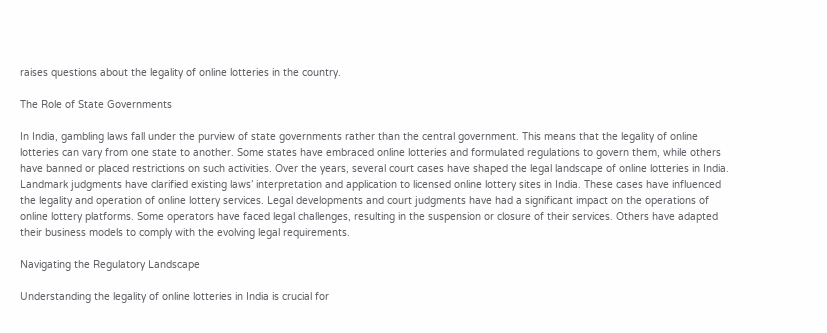raises questions about the legality of online lotteries in the country.

The Role of State Governments

In India, gambling laws fall under the purview of state governments rather than the central government. This means that the legality of online lotteries can vary from one state to another. Some states have embraced online lotteries and formulated regulations to govern them, while others have banned or placed restrictions on such activities. Over the years, several court cases have shaped the legal landscape of online lotteries in India. Landmark judgments have clarified existing laws’ interpretation and application to licensed online lottery sites in India. These cases have influenced the legality and operation of online lottery services. Legal developments and court judgments have had a significant impact on the operations of online lottery platforms. Some operators have faced legal challenges, resulting in the suspension or closure of their services. Others have adapted their business models to comply with the evolving legal requirements.

Navigating the Regulatory Landscape

Understanding the legality of online lotteries in India is crucial for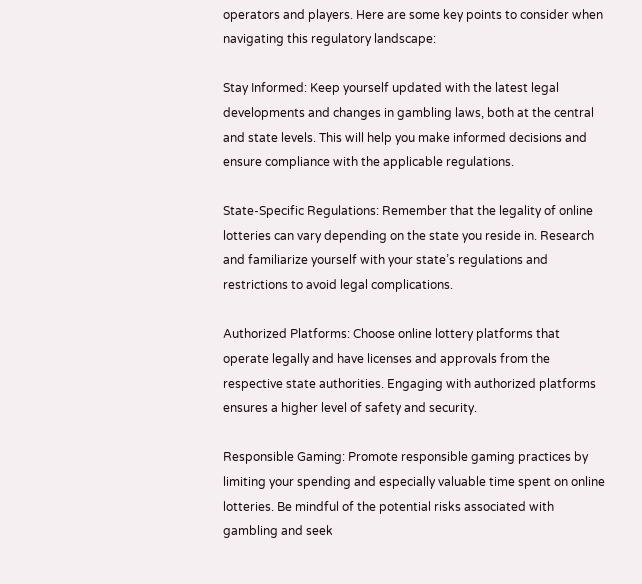operators and players. Here are some key points to consider when navigating this regulatory landscape:

Stay Informed: Keep yourself updated with the latest legal developments and changes in gambling laws, both at the central and state levels. This will help you make informed decisions and ensure compliance with the applicable regulations.

State-Specific Regulations: Remember that the legality of online lotteries can vary depending on the state you reside in. Research and familiarize yourself with your state’s regulations and restrictions to avoid legal complications.

Authorized Platforms: Choose online lottery platforms that operate legally and have licenses and approvals from the respective state authorities. Engaging with authorized platforms ensures a higher level of safety and security.

Responsible Gaming: Promote responsible gaming practices by limiting your spending and especially valuable time spent on online lotteries. Be mindful of the potential risks associated with gambling and seek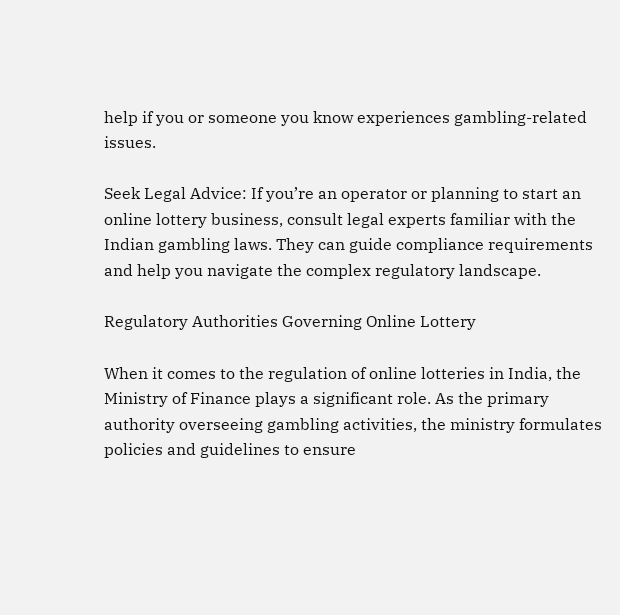help if you or someone you know experiences gambling-related issues.

Seek Legal Advice: If you’re an operator or planning to start an online lottery business, consult legal experts familiar with the Indian gambling laws. They can guide compliance requirements and help you navigate the complex regulatory landscape.

Regulatory Authorities Governing Online Lottery

When it comes to the regulation of online lotteries in India, the Ministry of Finance plays a significant role. As the primary authority overseeing gambling activities, the ministry formulates policies and guidelines to ensure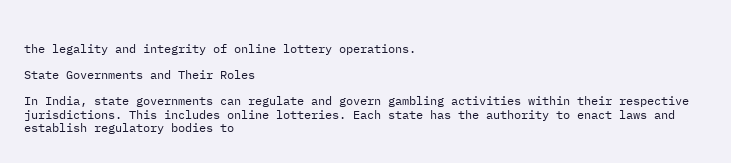the legality and integrity of online lottery operations.

State Governments and Their Roles

In India, state governments can regulate and govern gambling activities within their respective jurisdictions. This includes online lotteries. Each state has the authority to enact laws and establish regulatory bodies to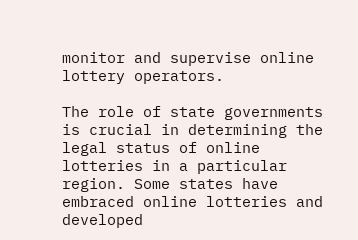monitor and supervise online lottery operators.

The role of state governments is crucial in determining the legal status of online lotteries in a particular region. Some states have embraced online lotteries and developed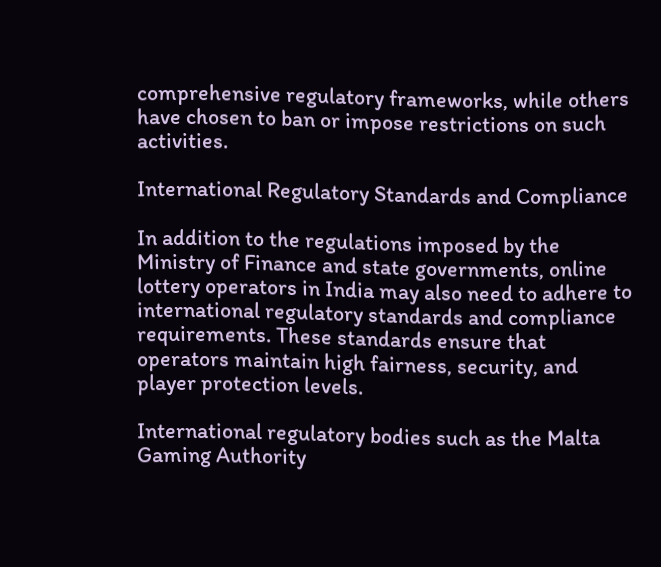comprehensive regulatory frameworks, while others have chosen to ban or impose restrictions on such activities.

International Regulatory Standards and Compliance

In addition to the regulations imposed by the Ministry of Finance and state governments, online lottery operators in India may also need to adhere to international regulatory standards and compliance requirements. These standards ensure that operators maintain high fairness, security, and player protection levels.

International regulatory bodies such as the Malta Gaming Authority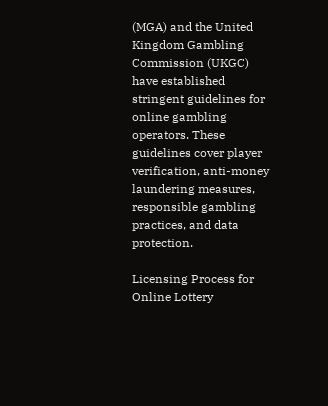(MGA) and the United Kingdom Gambling Commission (UKGC) have established stringent guidelines for online gambling operators. These guidelines cover player verification, anti-money laundering measures, responsible gambling practices, and data protection.

Licensing Process for Online Lottery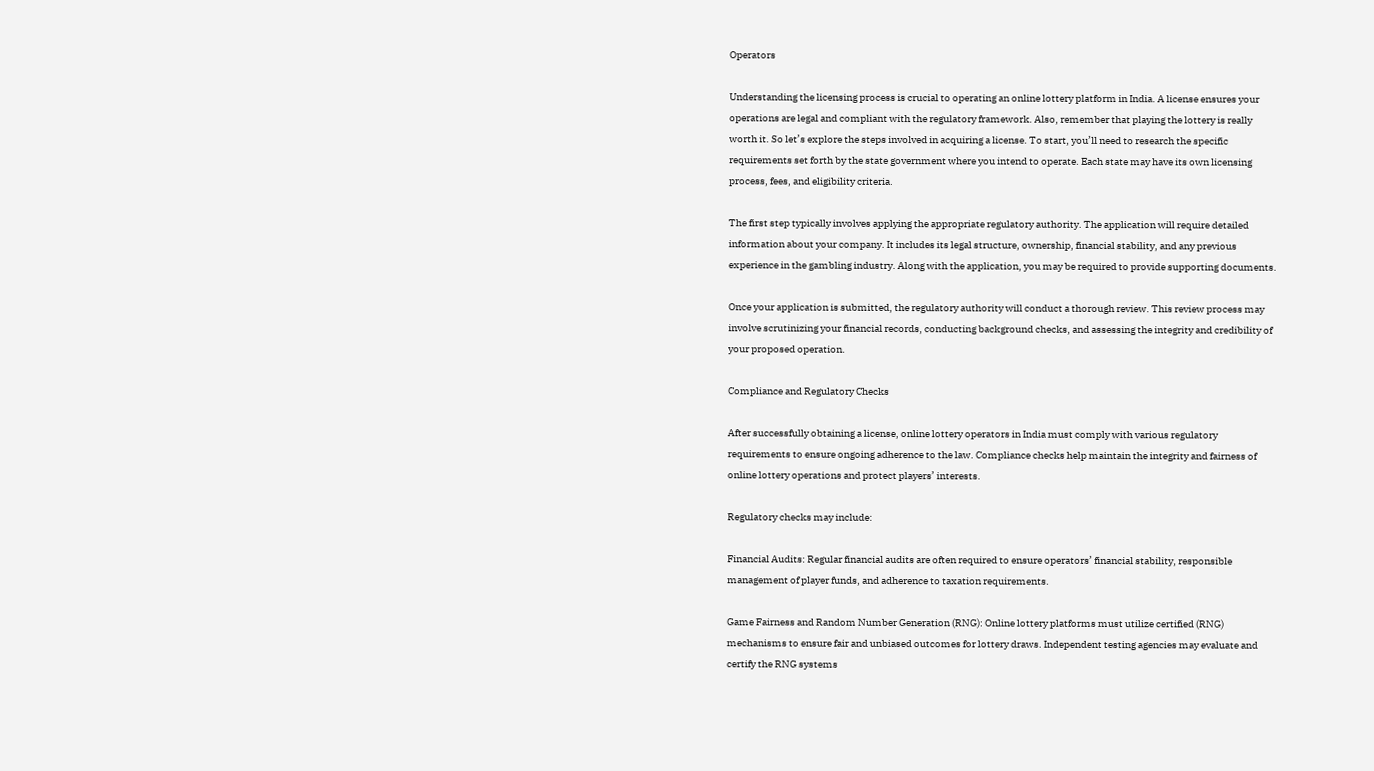Operators

Understanding the licensing process is crucial to operating an online lottery platform in India. A license ensures your operations are legal and compliant with the regulatory framework. Also, remember that playing the lottery is really worth it. So let’s explore the steps involved in acquiring a license. To start, you’ll need to research the specific requirements set forth by the state government where you intend to operate. Each state may have its own licensing process, fees, and eligibility criteria.

The first step typically involves applying the appropriate regulatory authority. The application will require detailed information about your company. It includes its legal structure, ownership, financial stability, and any previous experience in the gambling industry. Along with the application, you may be required to provide supporting documents.

Once your application is submitted, the regulatory authority will conduct a thorough review. This review process may involve scrutinizing your financial records, conducting background checks, and assessing the integrity and credibility of your proposed operation.

Compliance and Regulatory Checks

After successfully obtaining a license, online lottery operators in India must comply with various regulatory requirements to ensure ongoing adherence to the law. Compliance checks help maintain the integrity and fairness of online lottery operations and protect players’ interests.

Regulatory checks may include:

Financial Audits: Regular financial audits are often required to ensure operators’ financial stability, responsible management of player funds, and adherence to taxation requirements.

Game Fairness and Random Number Generation (RNG): Online lottery platforms must utilize certified (RNG) mechanisms to ensure fair and unbiased outcomes for lottery draws. Independent testing agencies may evaluate and certify the RNG systems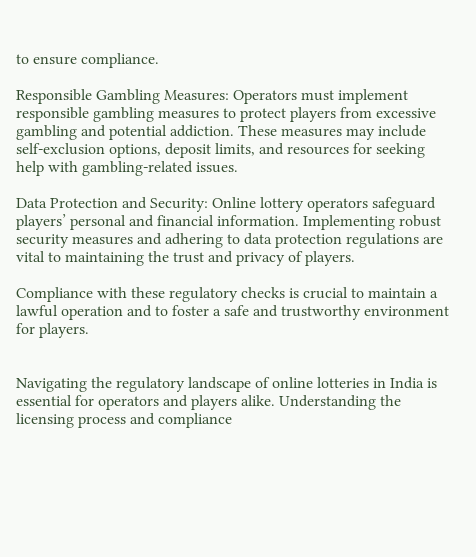to ensure compliance.

Responsible Gambling Measures: Operators must implement responsible gambling measures to protect players from excessive gambling and potential addiction. These measures may include self-exclusion options, deposit limits, and resources for seeking help with gambling-related issues.

Data Protection and Security: Online lottery operators safeguard players’ personal and financial information. Implementing robust security measures and adhering to data protection regulations are vital to maintaining the trust and privacy of players.

Compliance with these regulatory checks is crucial to maintain a lawful operation and to foster a safe and trustworthy environment for players.


Navigating the regulatory landscape of online lotteries in India is essential for operators and players alike. Understanding the licensing process and compliance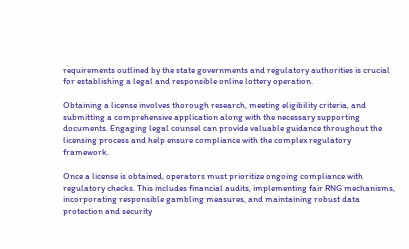requirements outlined by the state governments and regulatory authorities is crucial for establishing a legal and responsible online lottery operation.

Obtaining a license involves thorough research, meeting eligibility criteria, and submitting a comprehensive application along with the necessary supporting documents. Engaging legal counsel can provide valuable guidance throughout the licensing process and help ensure compliance with the complex regulatory framework.

Once a license is obtained, operators must prioritize ongoing compliance with regulatory checks. This includes financial audits, implementing fair RNG mechanisms, incorporating responsible gambling measures, and maintaining robust data protection and security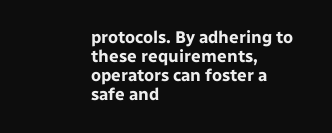protocols. By adhering to these requirements, operators can foster a safe and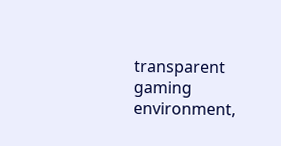transparent gaming environment,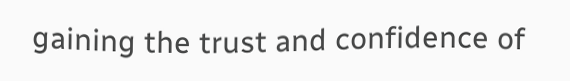gaining the trust and confidence of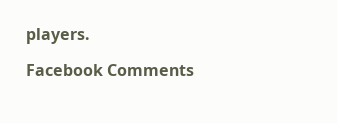players.

Facebook Comments